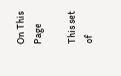On This Page

This set of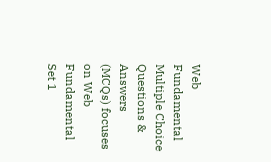Web Fundamental Multiple Choice Questions & Answers (MCQs) focuses on Web Fundamental Set 1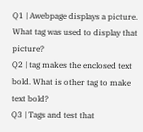Q1 | Awebpage displays a picture. What tag was used to display that picture?
Q2 | tag makes the enclosed text bold. What is other tag to make text bold?
Q3 | Tags and test that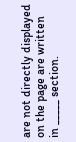are not directly displayed on the page are written in _____ section.